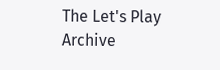The Let's Play Archive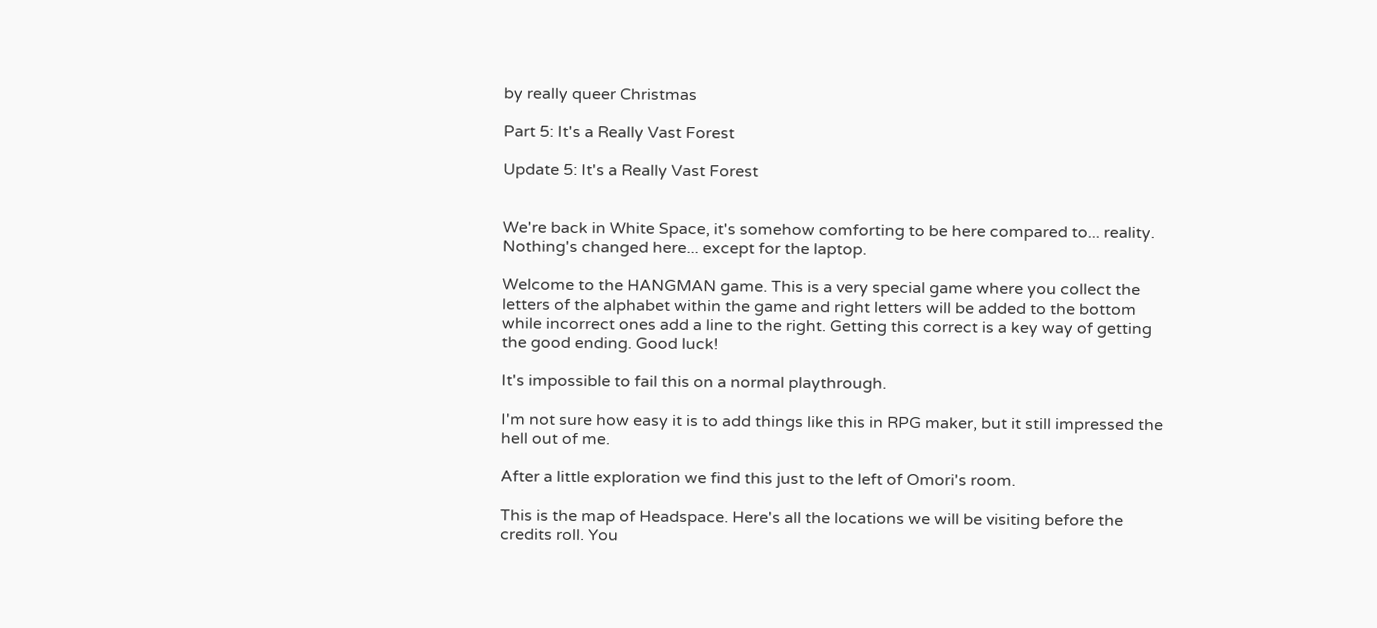by really queer Christmas

Part 5: It's a Really Vast Forest

Update 5: It's a Really Vast Forest


We're back in White Space, it's somehow comforting to be here compared to... reality. Nothing's changed here... except for the laptop.

Welcome to the HANGMAN game. This is a very special game where you collect the letters of the alphabet within the game and right letters will be added to the bottom while incorrect ones add a line to the right. Getting this correct is a key way of getting the good ending. Good luck!

It's impossible to fail this on a normal playthrough.

I'm not sure how easy it is to add things like this in RPG maker, but it still impressed the hell out of me.

After a little exploration we find this just to the left of Omori's room.

This is the map of Headspace. Here's all the locations we will be visiting before the credits roll. You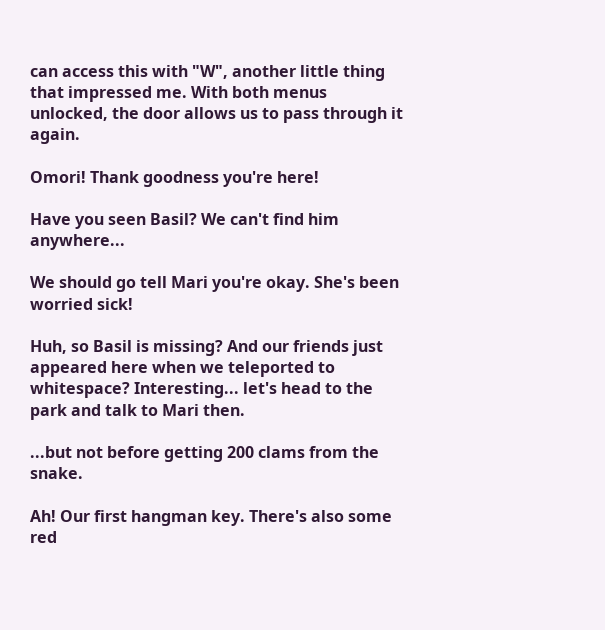can access this with "W", another little thing that impressed me. With both menus unlocked, the door allows us to pass through it again.

Omori! Thank goodness you're here!

Have you seen Basil? We can't find him anywhere...

We should go tell Mari you're okay. She's been worried sick!

Huh, so Basil is missing? And our friends just appeared here when we teleported to whitespace? Interesting... let's head to the park and talk to Mari then.

...but not before getting 200 clams from the snake.

Ah! Our first hangman key. There's also some red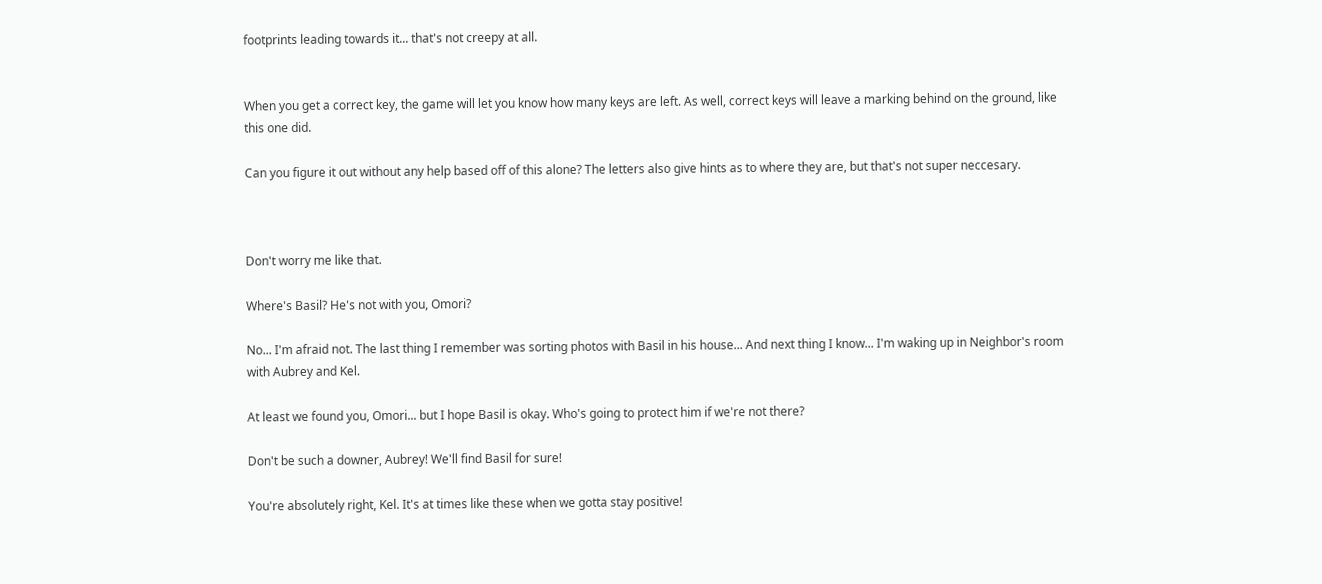footprints leading towards it... that's not creepy at all.


When you get a correct key, the game will let you know how many keys are left. As well, correct keys will leave a marking behind on the ground, like this one did.

Can you figure it out without any help based off of this alone? The letters also give hints as to where they are, but that's not super neccesary.



Don't worry me like that.

Where's Basil? He's not with you, Omori?

No... I'm afraid not. The last thing I remember was sorting photos with Basil in his house... And next thing I know... I'm waking up in Neighbor's room with Aubrey and Kel.

At least we found you, Omori... but I hope Basil is okay. Who's going to protect him if we're not there?

Don't be such a downer, Aubrey! We'll find Basil for sure!

You're absolutely right, Kel. It's at times like these when we gotta stay positive!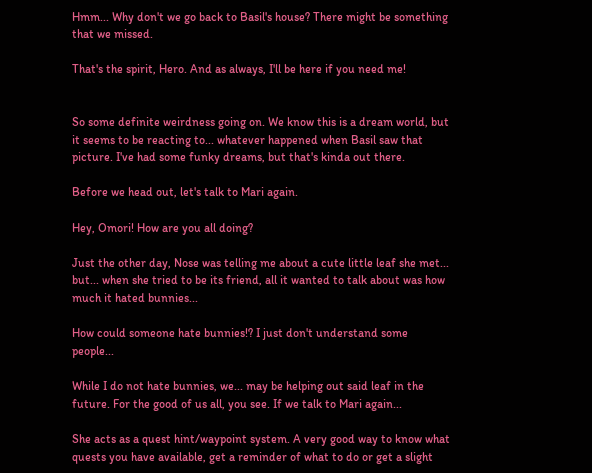Hmm... Why don't we go back to Basil's house? There might be something that we missed.

That's the spirit, Hero. And as always, I'll be here if you need me!


So some definite weirdness going on. We know this is a dream world, but it seems to be reacting to... whatever happened when Basil saw that picture. I've had some funky dreams, but that's kinda out there.

Before we head out, let's talk to Mari again.

Hey, Omori! How are you all doing?

Just the other day, Nose was telling me about a cute little leaf she met... but... when she tried to be its friend, all it wanted to talk about was how much it hated bunnies...

How could someone hate bunnies!? I just don't understand some people...

While I do not hate bunnies, we... may be helping out said leaf in the future. For the good of us all, you see. If we talk to Mari again...

She acts as a quest hint/waypoint system. A very good way to know what quests you have available, get a reminder of what to do or get a slight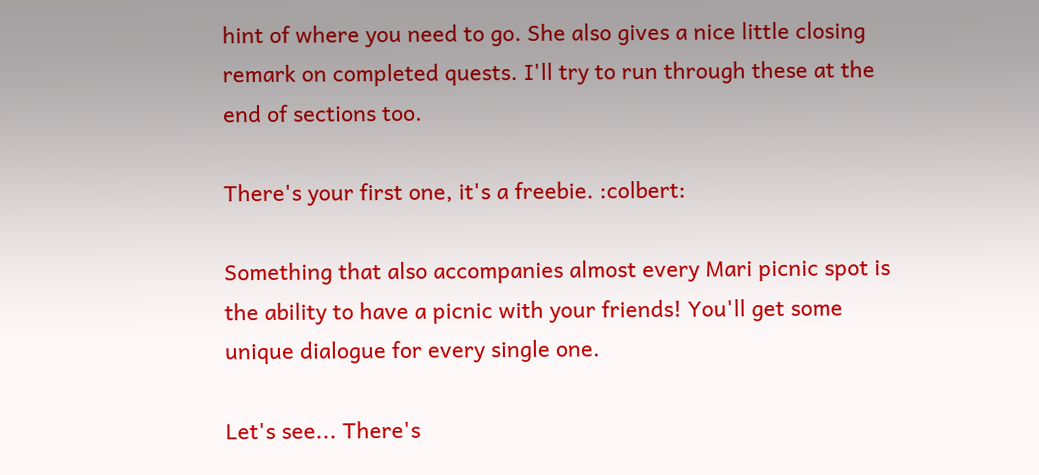hint of where you need to go. She also gives a nice little closing remark on completed quests. I'll try to run through these at the end of sections too.

There's your first one, it's a freebie. :colbert:

Something that also accompanies almost every Mari picnic spot is the ability to have a picnic with your friends! You'll get some unique dialogue for every single one.

Let's see... There's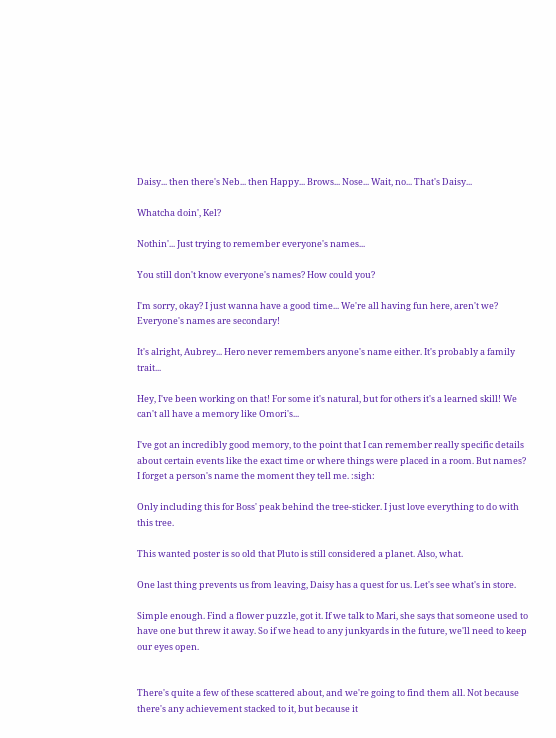Daisy... then there's Neb... then Happy... Brows... Nose... Wait, no... That's Daisy...

Whatcha doin', Kel?

Nothin'... Just trying to remember everyone's names...

You still don't know everyone's names? How could you?

I'm sorry, okay? I just wanna have a good time... We're all having fun here, aren't we? Everyone's names are secondary!

It's alright, Aubrey... Hero never remembers anyone's name either. It's probably a family trait...

Hey, I've been working on that! For some it's natural, but for others it's a learned skill! We can't all have a memory like Omori's...

I've got an incredibly good memory, to the point that I can remember really specific details about certain events like the exact time or where things were placed in a room. But names? I forget a person's name the moment they tell me. :sigh:

Only including this for Boss' peak behind the tree-sticker. I just love everything to do with this tree.

This wanted poster is so old that Pluto is still considered a planet. Also, what.

One last thing prevents us from leaving, Daisy has a quest for us. Let's see what's in store.

Simple enough. Find a flower puzzle, got it. If we talk to Mari, she says that someone used to have one but threw it away. So if we head to any junkyards in the future, we'll need to keep our eyes open.


There's quite a few of these scattered about, and we're going to find them all. Not because there's any achievement stacked to it, but because it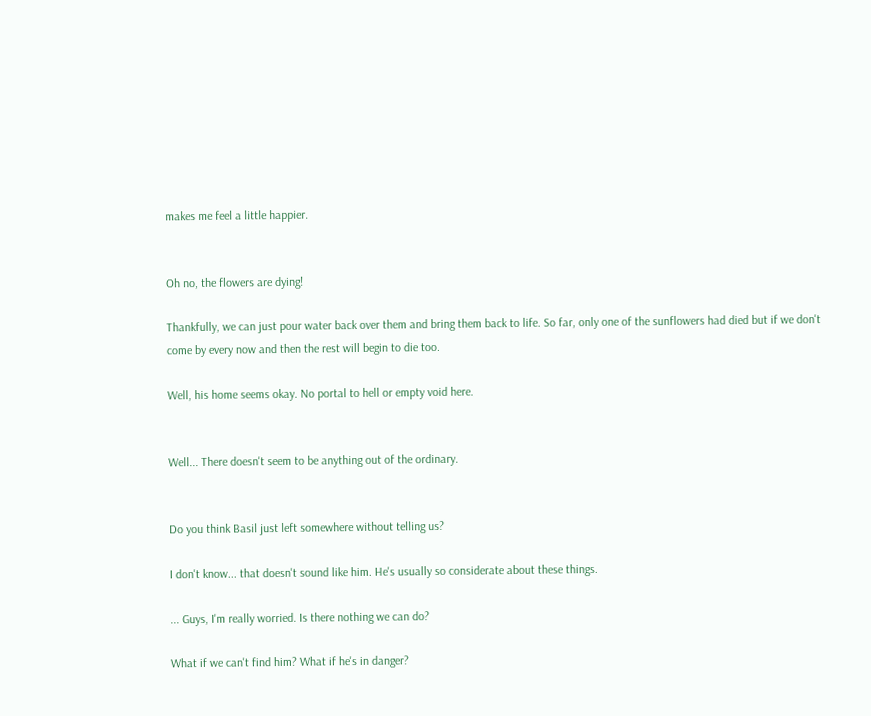makes me feel a little happier.


Oh no, the flowers are dying!

Thankfully, we can just pour water back over them and bring them back to life. So far, only one of the sunflowers had died but if we don't come by every now and then the rest will begin to die too.

Well, his home seems okay. No portal to hell or empty void here.


Well... There doesn't seem to be anything out of the ordinary.


Do you think Basil just left somewhere without telling us?

I don't know... that doesn't sound like him. He's usually so considerate about these things.

... Guys, I'm really worried. Is there nothing we can do?

What if we can't find him? What if he's in danger?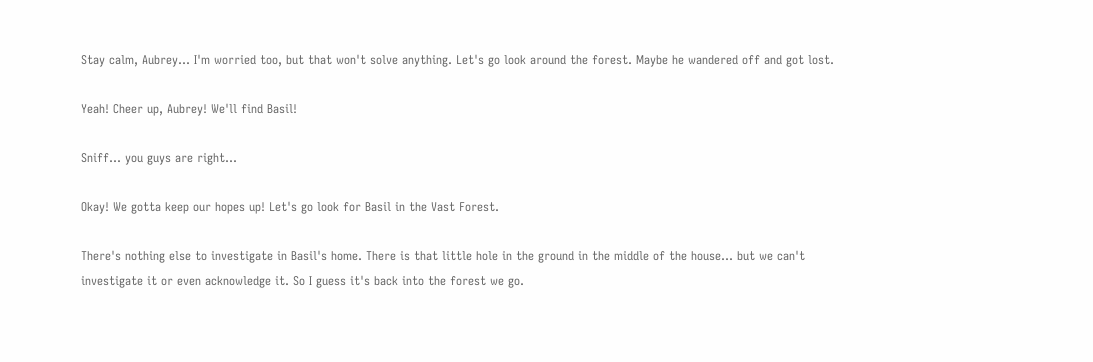Stay calm, Aubrey... I'm worried too, but that won't solve anything. Let's go look around the forest. Maybe he wandered off and got lost.

Yeah! Cheer up, Aubrey! We'll find Basil!

Sniff... you guys are right...

Okay! We gotta keep our hopes up! Let's go look for Basil in the Vast Forest.

There's nothing else to investigate in Basil's home. There is that little hole in the ground in the middle of the house... but we can't investigate it or even acknowledge it. So I guess it's back into the forest we go.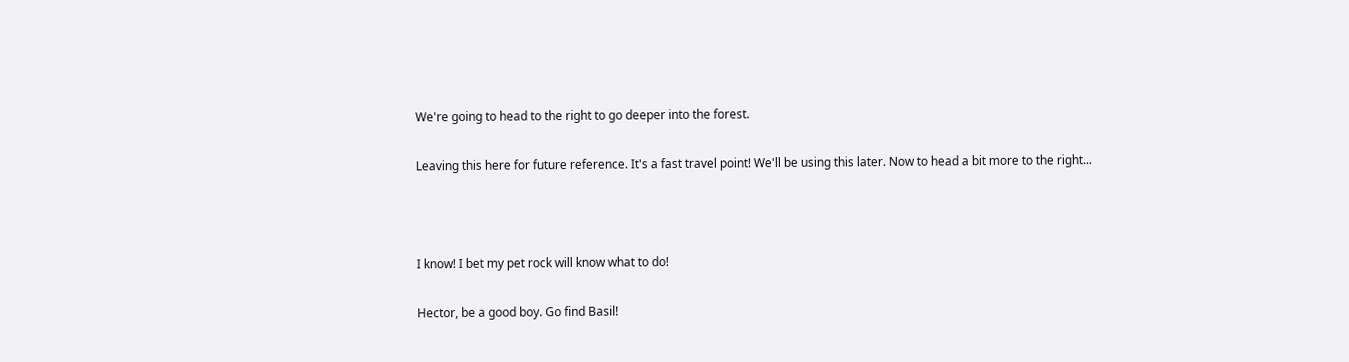We're going to head to the right to go deeper into the forest.

Leaving this here for future reference. It's a fast travel point! We'll be using this later. Now to head a bit more to the right...



I know! I bet my pet rock will know what to do!

Hector, be a good boy. Go find Basil!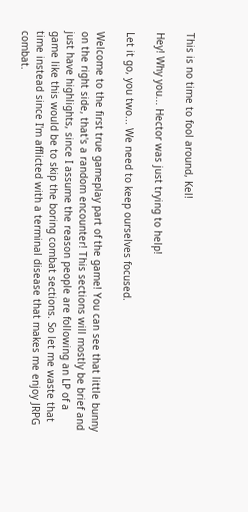This is no time to fool around, Kel!

Hey! Why you... Hector was just trying to help!

Let it go, you two... We need to keep ourselves focused.

Welcome to the first true gameplay part of the game! You can see that little bunny on the right side, that's a random encounter! This sections will mostly be brief and just have highlights, since I assume the reason people are following an LP of a game like this would be to skip the boring combat sections. So let me waste that time instead since I'm afflicted with a terminal disease that makes me enjoy JRPG combat.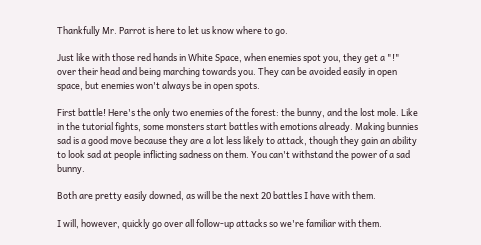Thankfully Mr. Parrot is here to let us know where to go.

Just like with those red hands in White Space, when enemies spot you, they get a "!" over their head and being marching towards you. They can be avoided easily in open space, but enemies won't always be in open spots.

First battle! Here's the only two enemies of the forest: the bunny, and the lost mole. Like in the tutorial fights, some monsters start battles with emotions already. Making bunnies sad is a good move because they are a lot less likely to attack, though they gain an ability to look sad at people inflicting sadness on them. You can't withstand the power of a sad bunny.

Both are pretty easily downed, as will be the next 20 battles I have with them.

I will, however, quickly go over all follow-up attacks so we're familiar with them.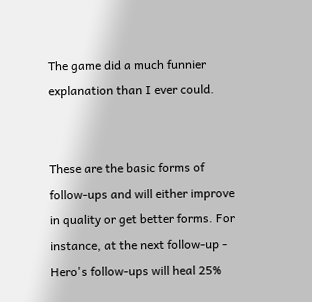The game did a much funnier explanation than I ever could.


These are the basic forms of follow-ups and will either improve in quality or get better forms. For instance, at the next follow-up - Hero's follow-ups will heal 25%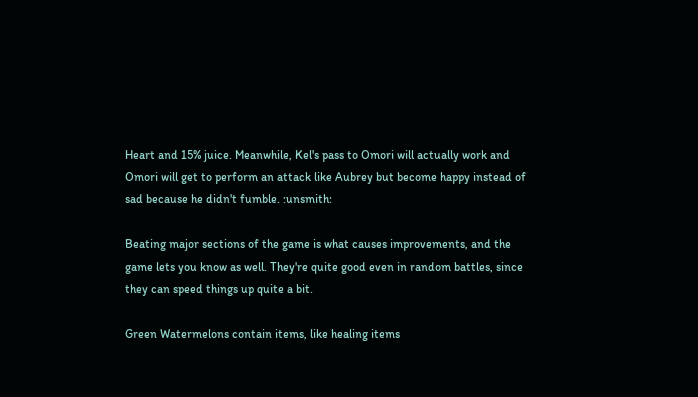Heart and 15% juice. Meanwhile, Kel's pass to Omori will actually work and Omori will get to perform an attack like Aubrey but become happy instead of sad because he didn't fumble. :unsmith:

Beating major sections of the game is what causes improvements, and the game lets you know as well. They're quite good even in random battles, since they can speed things up quite a bit.

Green Watermelons contain items, like healing items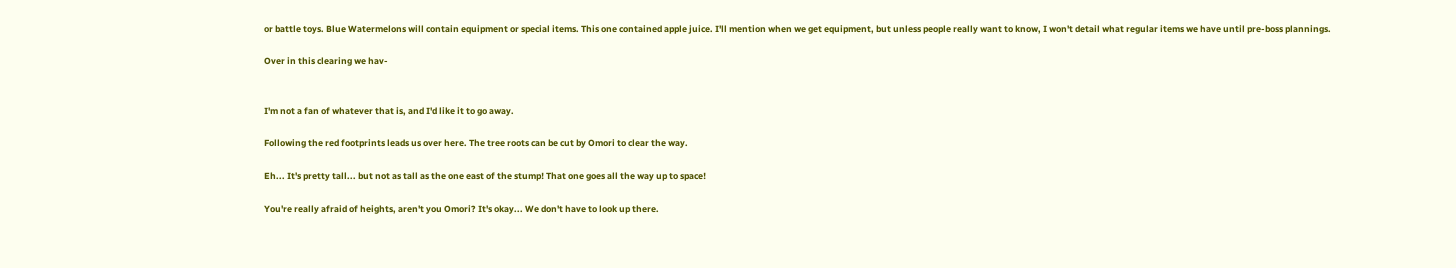or battle toys. Blue Watermelons will contain equipment or special items. This one contained apple juice. I'll mention when we get equipment, but unless people really want to know, I won't detail what regular items we have until pre-boss plannings.

Over in this clearing we hav-


I'm not a fan of whatever that is, and I'd like it to go away.

Following the red footprints leads us over here. The tree roots can be cut by Omori to clear the way.

Eh... It's pretty tall... but not as tall as the one east of the stump! That one goes all the way up to space!

You're really afraid of heights, aren't you Omori? It's okay... We don't have to look up there.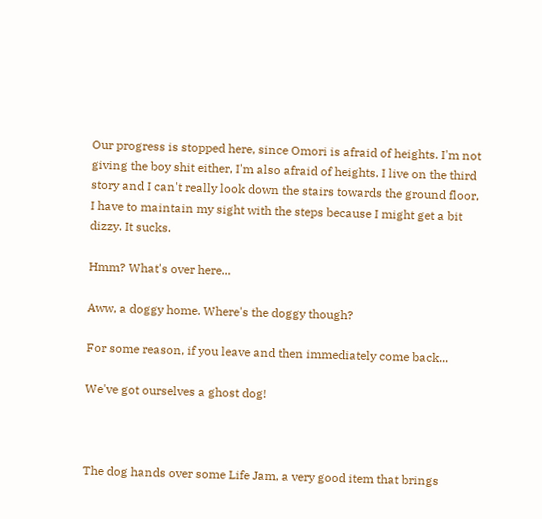Our progress is stopped here, since Omori is afraid of heights. I'm not giving the boy shit either, I'm also afraid of heights. I live on the third story and I can't really look down the stairs towards the ground floor, I have to maintain my sight with the steps because I might get a bit dizzy. It sucks.

Hmm? What's over here...

Aww, a doggy home. Where's the doggy though?

For some reason, if you leave and then immediately come back...

We've got ourselves a ghost dog!



The dog hands over some Life Jam, a very good item that brings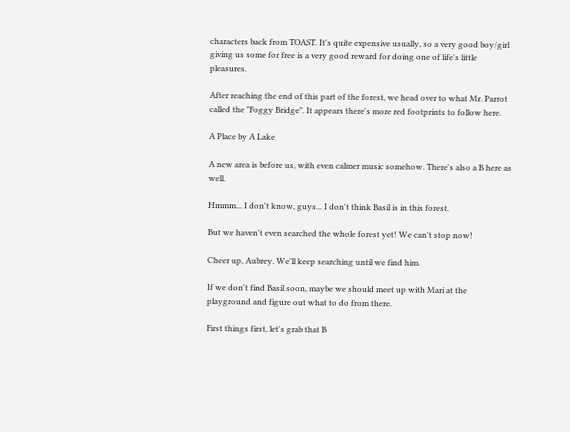characters back from TOAST. It's quite expensive usually, so a very good boy/girl giving us some for free is a very good reward for doing one of life's little pleasures.

After reaching the end of this part of the forest, we head over to what Mr. Parrot called the "Foggy Bridge". It appears there's more red footprints to follow here.

A Place by A Lake

A new area is before us, with even calmer music somehow. There's also a B here as well.

Hmmm... I don't know, guys... I don't think Basil is in this forest.

But we haven't even searched the whole forest yet! We can't stop now!

Cheer up, Aubrey. We'll keep searching until we find him.

If we don't find Basil soon, maybe we should meet up with Mari at the playground and figure out what to do from there.

First things first, let's grab that B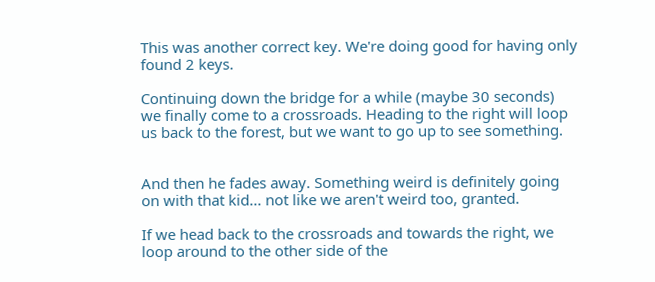This was another correct key. We're doing good for having only found 2 keys.

Continuing down the bridge for a while (maybe 30 seconds) we finally come to a crossroads. Heading to the right will loop us back to the forest, but we want to go up to see something.


And then he fades away. Something weird is definitely going on with that kid... not like we aren't weird too, granted.

If we head back to the crossroads and towards the right, we loop around to the other side of the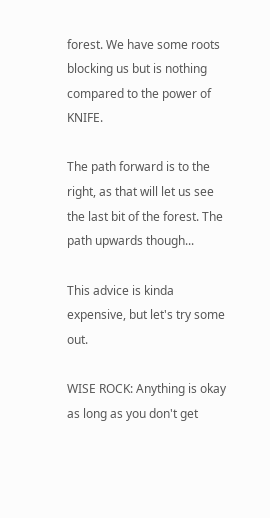forest. We have some roots blocking us but is nothing compared to the power of KNIFE.

The path forward is to the right, as that will let us see the last bit of the forest. The path upwards though...

This advice is kinda expensive, but let's try some out.

WISE ROCK: Anything is okay as long as you don't get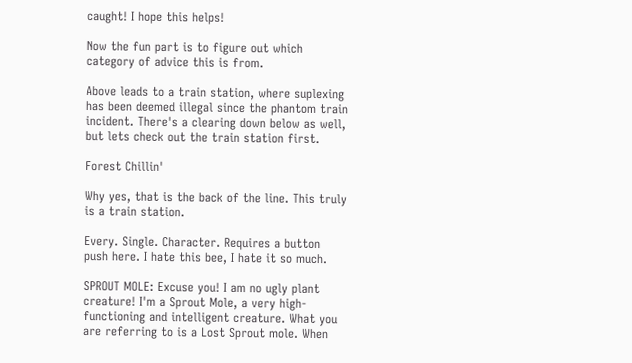caught! I hope this helps!

Now the fun part is to figure out which category of advice this is from.

Above leads to a train station, where suplexing has been deemed illegal since the phantom train incident. There's a clearing down below as well, but lets check out the train station first.

Forest Chillin'

Why yes, that is the back of the line. This truly is a train station.

Every. Single. Character. Requires a button push here. I hate this bee, I hate it so much.

SPROUT MOLE: Excuse you! I am no ugly plant creature! I'm a Sprout Mole, a very high-functioning and intelligent creature. What you are referring to is a Lost Sprout mole. When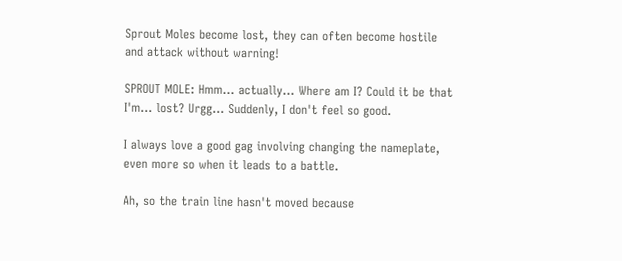Sprout Moles become lost, they can often become hostile and attack without warning!

SPROUT MOLE: Hmm... actually... Where am I? Could it be that I'm... lost? Urgg... Suddenly, I don't feel so good.

I always love a good gag involving changing the nameplate, even more so when it leads to a battle.

Ah, so the train line hasn't moved because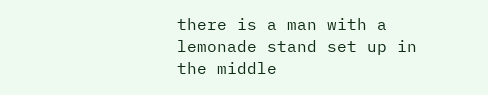there is a man with a lemonade stand set up in the middle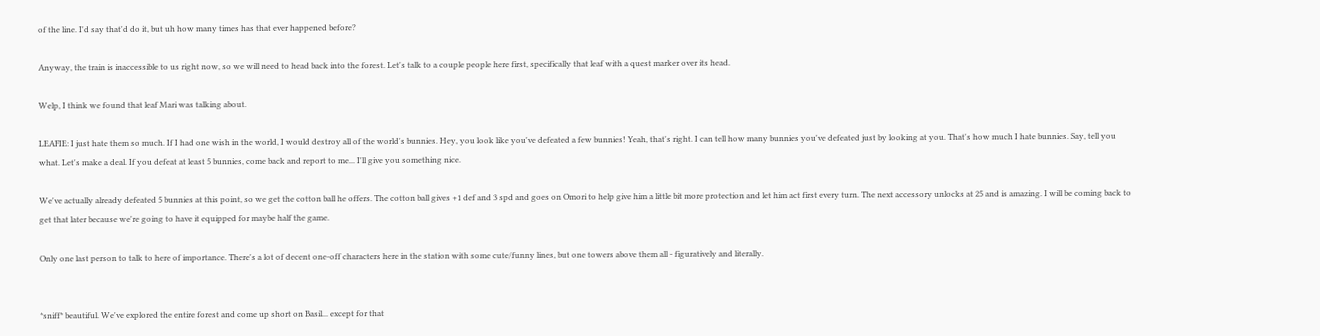of the line. I'd say that'd do it, but uh how many times has that ever happened before?

Anyway, the train is inaccessible to us right now, so we will need to head back into the forest. Let's talk to a couple people here first, specifically that leaf with a quest marker over its head.

Welp, I think we found that leaf Mari was talking about.

LEAFIE: I just hate them so much. If I had one wish in the world, I would destroy all of the world's bunnies. Hey, you look like you've defeated a few bunnies! Yeah, that's right. I can tell how many bunnies you've defeated just by looking at you. That's how much I hate bunnies. Say, tell you what. Let's make a deal. If you defeat at least 5 bunnies, come back and report to me... I'll give you something nice.

We've actually already defeated 5 bunnies at this point, so we get the cotton ball he offers. The cotton ball gives +1 def and 3 spd and goes on Omori to help give him a little bit more protection and let him act first every turn. The next accessory unlocks at 25 and is amazing. I will be coming back to get that later because we're going to have it equipped for maybe half the game.

Only one last person to talk to here of importance. There's a lot of decent one-off characters here in the station with some cute/funny lines, but one towers above them all - figuratively and literally.


*sniff* beautiful. We've explored the entire forest and come up short on Basil... except for that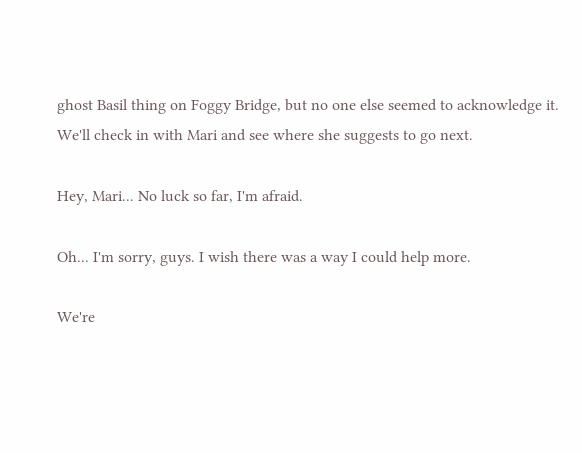ghost Basil thing on Foggy Bridge, but no one else seemed to acknowledge it. We'll check in with Mari and see where she suggests to go next.

Hey, Mari... No luck so far, I'm afraid.

Oh... I'm sorry, guys. I wish there was a way I could help more.

We're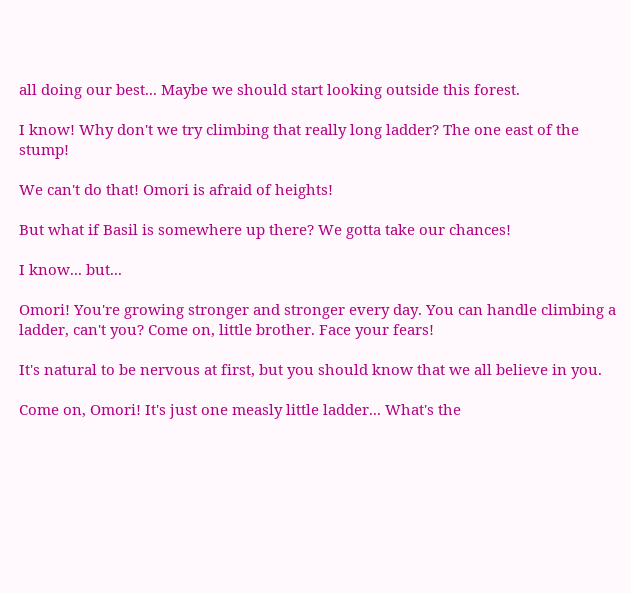all doing our best... Maybe we should start looking outside this forest.

I know! Why don't we try climbing that really long ladder? The one east of the stump!

We can't do that! Omori is afraid of heights!

But what if Basil is somewhere up there? We gotta take our chances!

I know... but...

Omori! You're growing stronger and stronger every day. You can handle climbing a ladder, can't you? Come on, little brother. Face your fears!

It's natural to be nervous at first, but you should know that we all believe in you.

Come on, Omori! It's just one measly little ladder... What's the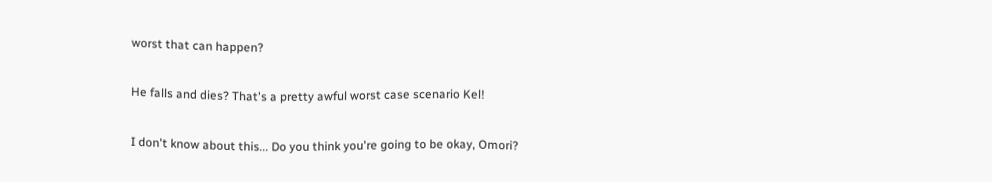worst that can happen?

He falls and dies? That's a pretty awful worst case scenario Kel!

I don't know about this... Do you think you're going to be okay, Omori?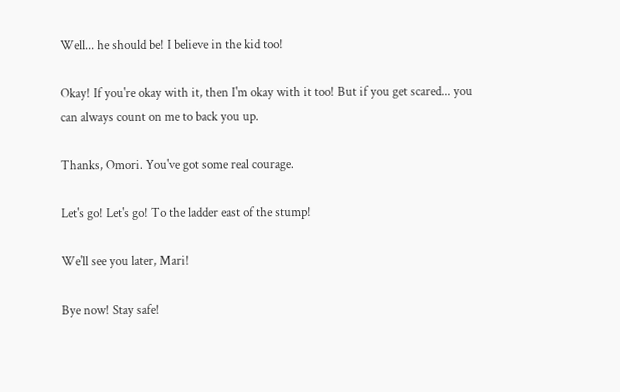Well... he should be! I believe in the kid too!

Okay! If you're okay with it, then I'm okay with it too! But if you get scared... you can always count on me to back you up.

Thanks, Omori. You've got some real courage.

Let's go! Let's go! To the ladder east of the stump!

We'll see you later, Mari!

Bye now! Stay safe!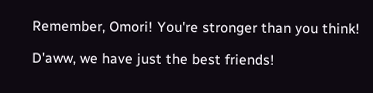Remember, Omori! You're stronger than you think!

D'aww, we have just the best friends!